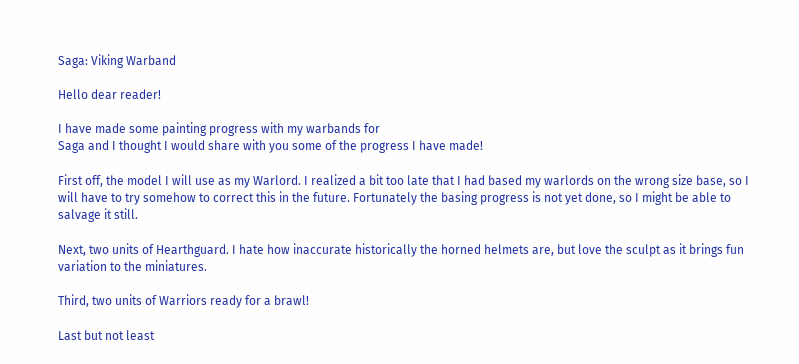Saga: Viking Warband

Hello dear reader!

I have made some painting progress with my warbands for
Saga and I thought I would share with you some of the progress I have made!

First off, the model I will use as my Warlord. I realized a bit too late that I had based my warlords on the wrong size base, so I will have to try somehow to correct this in the future. Fortunately the basing progress is not yet done, so I might be able to salvage it still.

Next, two units of Hearthguard. I hate how inaccurate historically the horned helmets are, but love the sculpt as it brings fun variation to the miniatures.

Third, two units of Warriors ready for a brawl!

Last but not least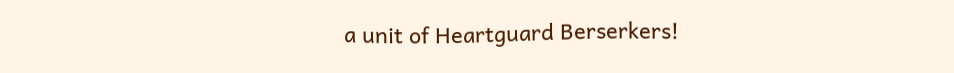a unit of Heartguard Berserkers!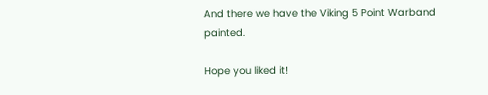And there we have the Viking 5 Point Warband painted.

Hope you liked it!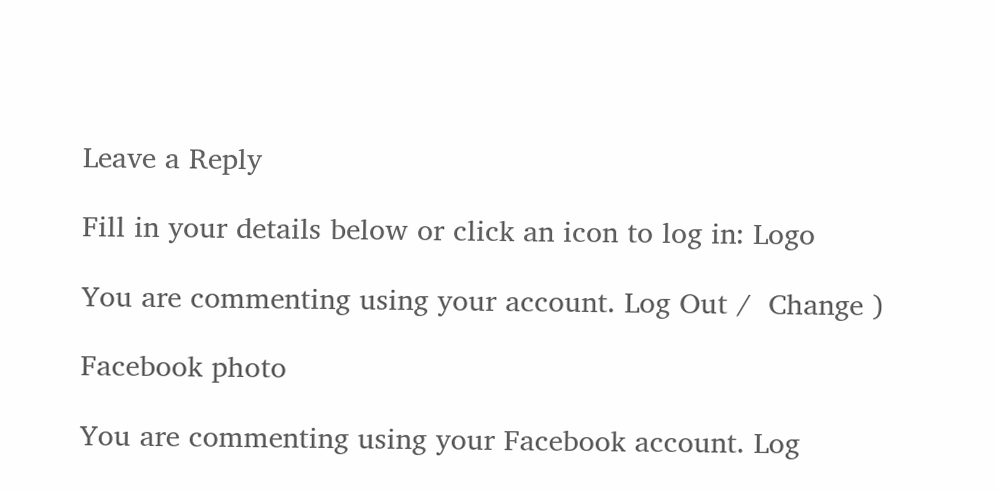Leave a Reply

Fill in your details below or click an icon to log in: Logo

You are commenting using your account. Log Out /  Change )

Facebook photo

You are commenting using your Facebook account. Log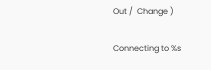Out /  Change )

Connecting to %s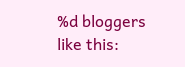%d bloggers like this: